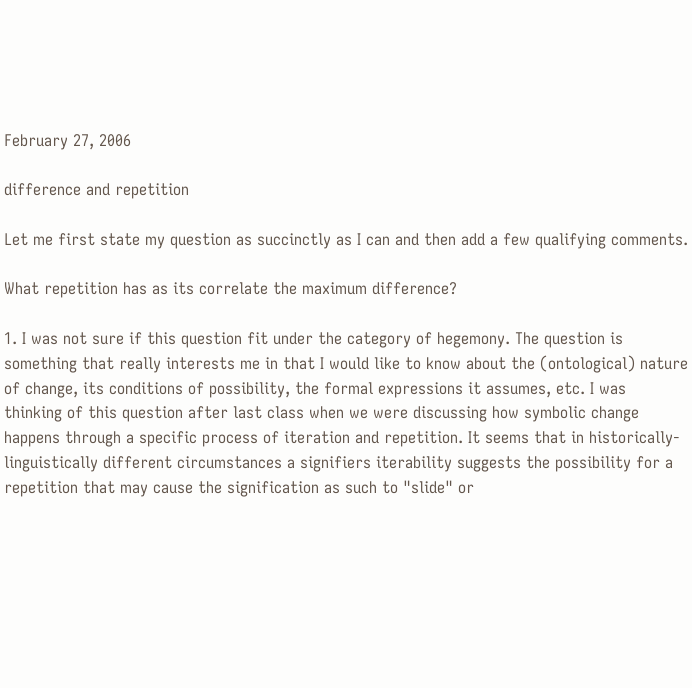February 27, 2006

difference and repetition

Let me first state my question as succinctly as I can and then add a few qualifying comments.

What repetition has as its correlate the maximum difference?

1. I was not sure if this question fit under the category of hegemony. The question is something that really interests me in that I would like to know about the (ontological) nature of change, its conditions of possibility, the formal expressions it assumes, etc. I was thinking of this question after last class when we were discussing how symbolic change happens through a specific process of iteration and repetition. It seems that in historically-linguistically different circumstances a signifiers iterability suggests the possibility for a repetition that may cause the signification as such to "slide" or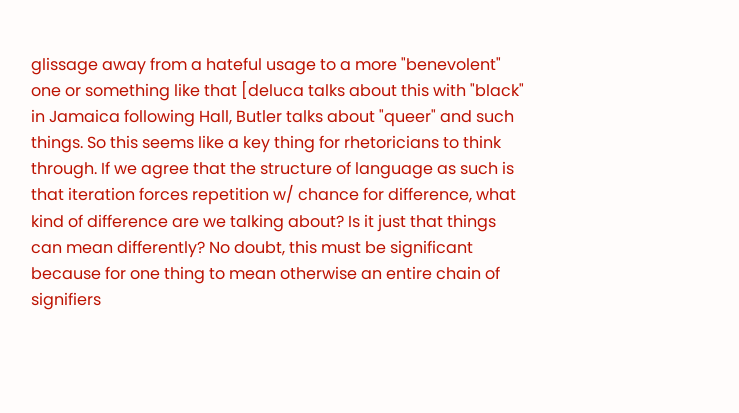glissage away from a hateful usage to a more "benevolent" one or something like that [deluca talks about this with "black" in Jamaica following Hall, Butler talks about "queer" and such things. So this seems like a key thing for rhetoricians to think through. If we agree that the structure of language as such is that iteration forces repetition w/ chance for difference, what kind of difference are we talking about? Is it just that things can mean differently? No doubt, this must be significant because for one thing to mean otherwise an entire chain of signifiers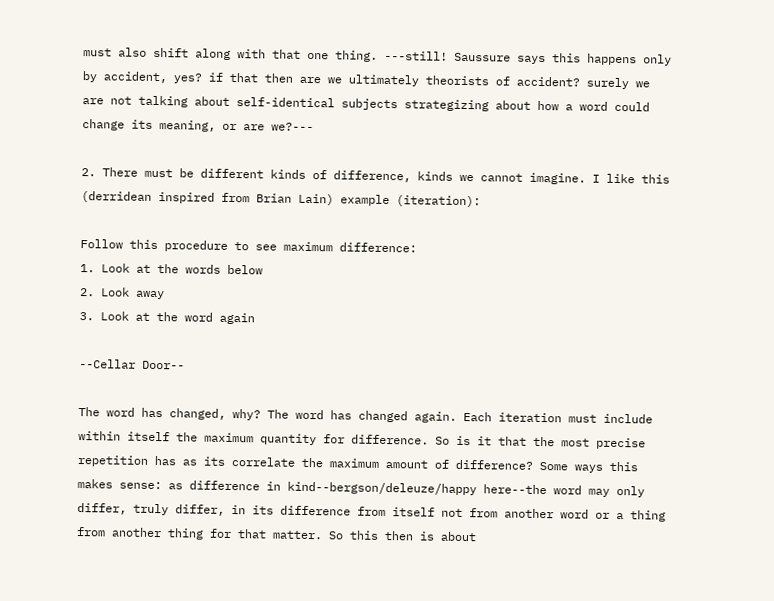must also shift along with that one thing. ---still! Saussure says this happens only by accident, yes? if that then are we ultimately theorists of accident? surely we are not talking about self-identical subjects strategizing about how a word could change its meaning, or are we?---

2. There must be different kinds of difference, kinds we cannot imagine. I like this (derridean inspired from Brian Lain) example (iteration):

Follow this procedure to see maximum difference:
1. Look at the words below
2. Look away
3. Look at the word again

--Cellar Door--

The word has changed, why? The word has changed again. Each iteration must include within itself the maximum quantity for difference. So is it that the most precise repetition has as its correlate the maximum amount of difference? Some ways this makes sense: as difference in kind--bergson/deleuze/happy here--the word may only differ, truly differ, in its difference from itself not from another word or a thing from another thing for that matter. So this then is about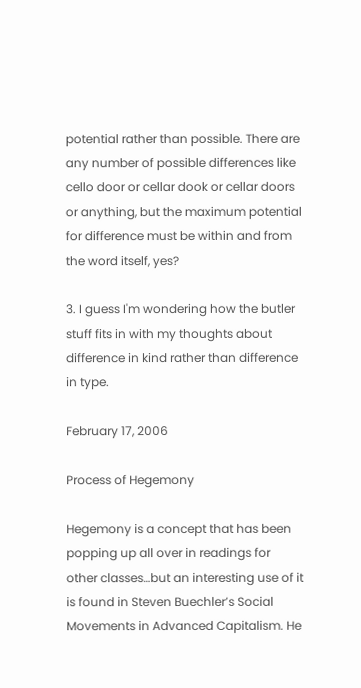potential rather than possible. There are any number of possible differences like cello door or cellar dook or cellar doors or anything, but the maximum potential for difference must be within and from the word itself, yes?

3. I guess I'm wondering how the butler stuff fits in with my thoughts about difference in kind rather than difference in type.

February 17, 2006

Process of Hegemony

Hegemony is a concept that has been popping up all over in readings for other classes…but an interesting use of it is found in Steven Buechler’s Social Movements in Advanced Capitalism. He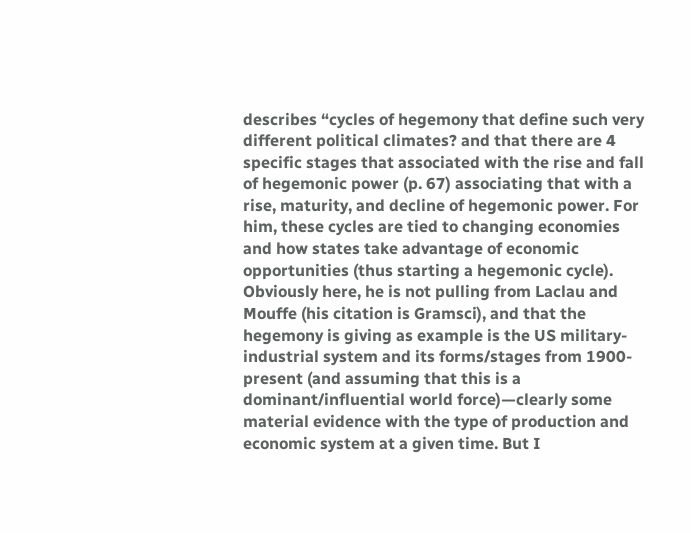describes “cycles of hegemony that define such very different political climates? and that there are 4 specific stages that associated with the rise and fall of hegemonic power (p. 67) associating that with a rise, maturity, and decline of hegemonic power. For him, these cycles are tied to changing economies and how states take advantage of economic opportunities (thus starting a hegemonic cycle). Obviously here, he is not pulling from Laclau and Mouffe (his citation is Gramsci), and that the hegemony is giving as example is the US military-industrial system and its forms/stages from 1900-present (and assuming that this is a dominant/influential world force)—clearly some material evidence with the type of production and economic system at a given time. But I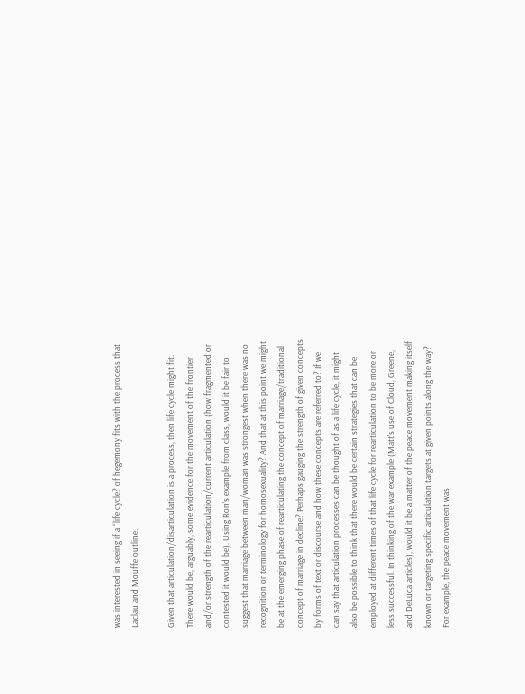was interested in seeing if a “life cycle? of hegemony fits with the process that Laclau and Mouffe outline.

Given that articulation/disarticulation is a process, then life cycle might fit. There would be, arguably, some evidence for the movement of the frontier and/or strength of the rearticulation/current articulation (how fragmented or contested it would be). Using Ron’s example from class, would it be fair to suggest that marriage between man/woman was strongest when there was no recognition or terminology for homosexuality? And that at this point we might be at the emerging phase of rearticulating the concept of marriage/traditional concept of marriage in decline? Perhaps gauging the strength of given concepts by forms of text or discourse and how these concepts are referred to? If we can say that articulation processes can be thought of as a life cycle, it might also be possible to think that there would be certain strategies that can be employed at different times of that life cycle for rearticulation to be more or less successful. In thinking of the war example (Matt’s use of Cloud, Greene, and DeLuca articles), would it be a matter of the peace movement making itself known or targeting specific articulation targets at given points along the way? For example, the peace movement was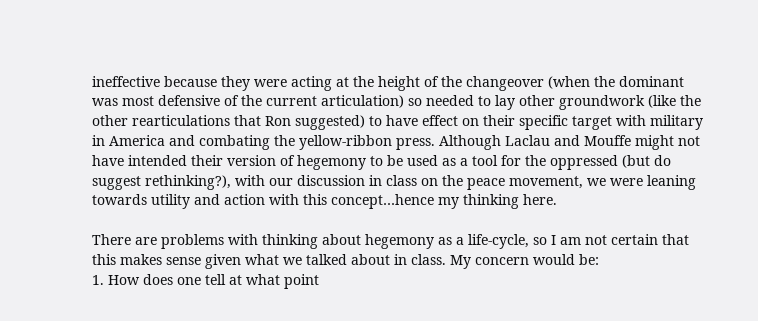ineffective because they were acting at the height of the changeover (when the dominant was most defensive of the current articulation) so needed to lay other groundwork (like the other rearticulations that Ron suggested) to have effect on their specific target with military in America and combating the yellow-ribbon press. Although Laclau and Mouffe might not have intended their version of hegemony to be used as a tool for the oppressed (but do suggest rethinking?), with our discussion in class on the peace movement, we were leaning towards utility and action with this concept…hence my thinking here.

There are problems with thinking about hegemony as a life-cycle, so I am not certain that this makes sense given what we talked about in class. My concern would be:
1. How does one tell at what point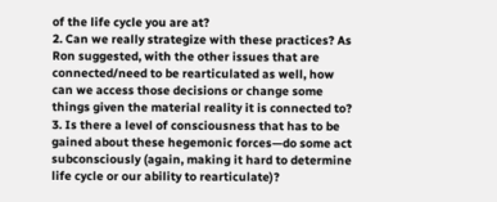of the life cycle you are at?
2. Can we really strategize with these practices? As Ron suggested, with the other issues that are connected/need to be rearticulated as well, how can we access those decisions or change some things given the material reality it is connected to?
3. Is there a level of consciousness that has to be gained about these hegemonic forces—do some act subconsciously (again, making it hard to determine life cycle or our ability to rearticulate)?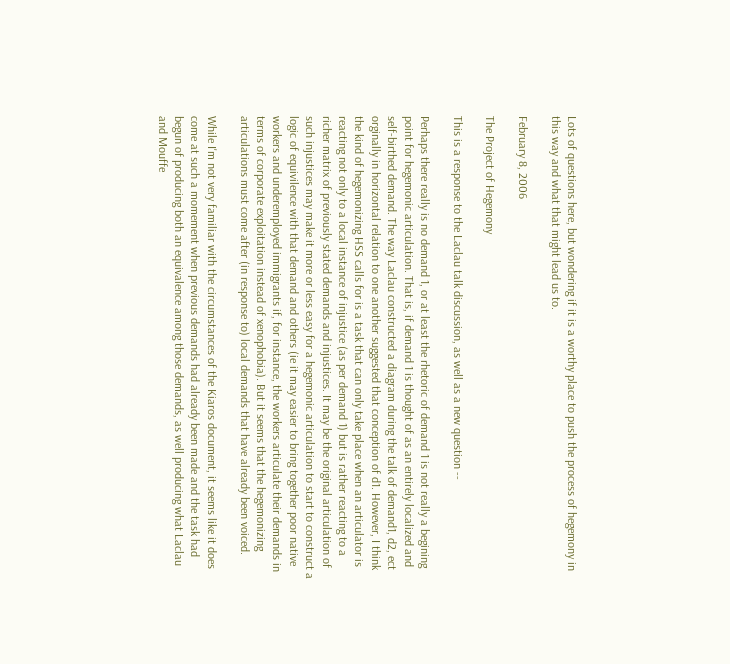Lots of questions here, but wondering if it is a worthy place to push the process of hegemony in this way and what that might lead us to.

February 8, 2006

The Project of Hegemony

This is a response to the Laclau talk discussion, as well as a new question --

Perhaps there really is no demand 1, or at least the rhetoric of demand 1 is not really a begining point for hegemonic articulation. That is, if demand 1 is thought of as an entirely localized and self-birthed demand. The way Laclau constructed a diagram during the talk of demand1, d2, ect orginally in horizontal relation to one another suggested that conception of d1. However, I think the kind of hegemonizing HSS calls for is a task that can only take place when an articulator is reacting not only to a local instance of injustice (as per demand 1) but is rather reacting to a richer matrix of previously stated demands and injustices. It may be the original articulation of such injustices may make it more or less easy for a hegemonic articulation to start to construct a logic of equivilence with that demand and others (ie it may easier to bring together poor native workers and underemployed immigrants if, for instance, the workers articulate their demands in terms of corporate exploitation instead of xenophobia). But it seems that the hegemonizing articulations must come after (in response to) local demands that have already been voiced.

While I'm not very familiar with the circumstances of the Kiaros document, it seems like it does come at such a momement when previous demands had already been made and the task had begun of producing both an equivalence among those demands, as well producing what Laclau and Mouffe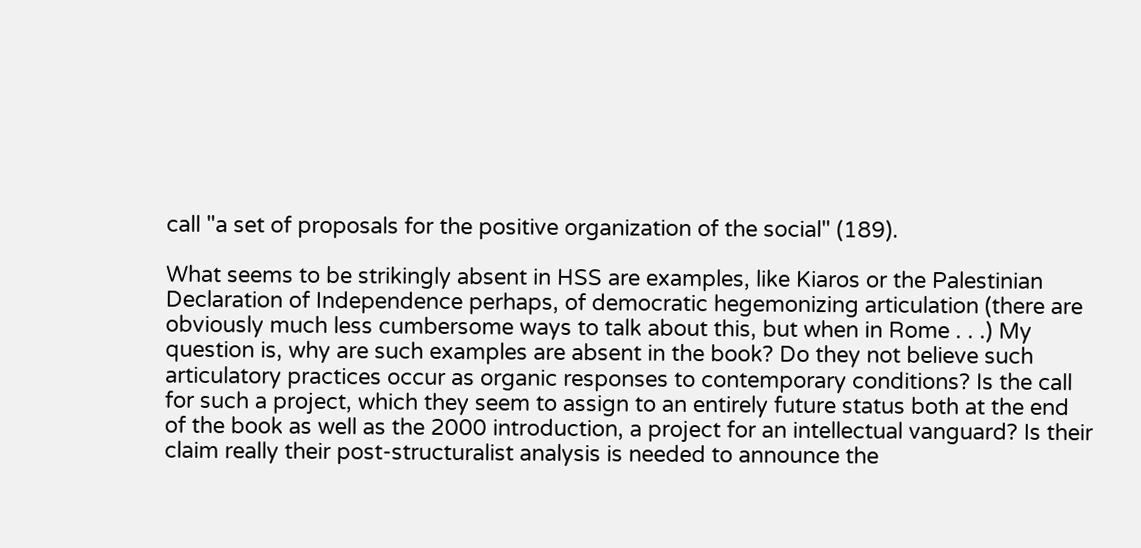call "a set of proposals for the positive organization of the social" (189).

What seems to be strikingly absent in HSS are examples, like Kiaros or the Palestinian Declaration of Independence perhaps, of democratic hegemonizing articulation (there are obviously much less cumbersome ways to talk about this, but when in Rome . . .) My question is, why are such examples are absent in the book? Do they not believe such articulatory practices occur as organic responses to contemporary conditions? Is the call for such a project, which they seem to assign to an entirely future status both at the end of the book as well as the 2000 introduction, a project for an intellectual vanguard? Is their claim really their post-structuralist analysis is needed to announce the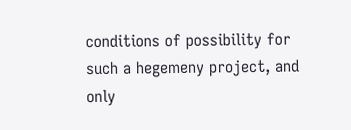conditions of possibility for such a hegemeny project, and only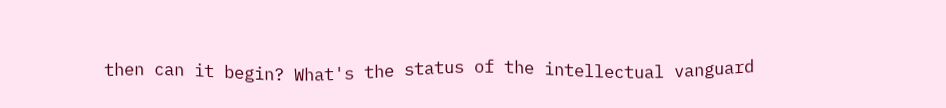then can it begin? What's the status of the intellectual vanguard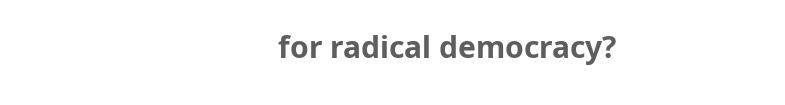for radical democracy?